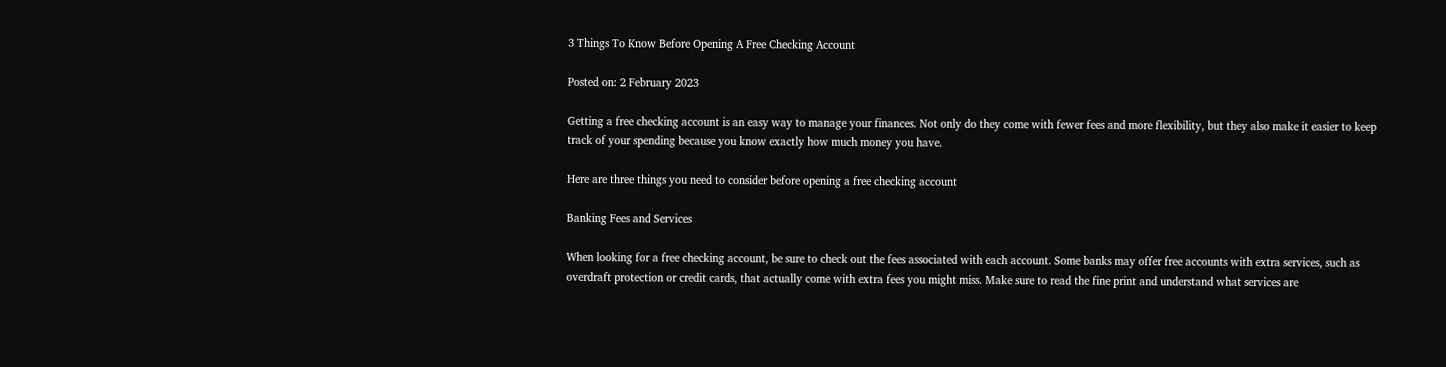3 Things To Know Before Opening A Free Checking Account

Posted on: 2 February 2023

Getting a free checking account is an easy way to manage your finances. Not only do they come with fewer fees and more flexibility, but they also make it easier to keep track of your spending because you know exactly how much money you have.

Here are three things you need to consider before opening a free checking account

Banking Fees and Services

When looking for a free checking account, be sure to check out the fees associated with each account. Some banks may offer free accounts with extra services, such as overdraft protection or credit cards, that actually come with extra fees you might miss. Make sure to read the fine print and understand what services are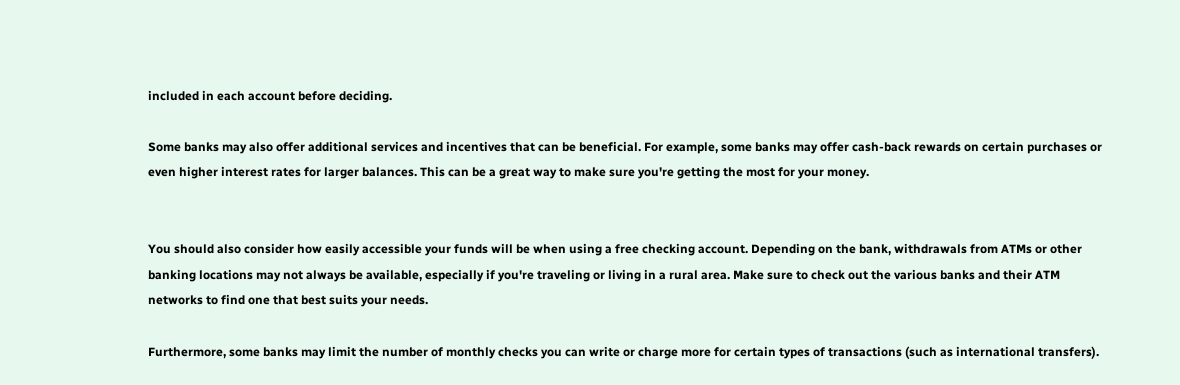included in each account before deciding.

Some banks may also offer additional services and incentives that can be beneficial. For example, some banks may offer cash-back rewards on certain purchases or even higher interest rates for larger balances. This can be a great way to make sure you're getting the most for your money.


You should also consider how easily accessible your funds will be when using a free checking account. Depending on the bank, withdrawals from ATMs or other banking locations may not always be available, especially if you're traveling or living in a rural area. Make sure to check out the various banks and their ATM networks to find one that best suits your needs.

Furthermore, some banks may limit the number of monthly checks you can write or charge more for certain types of transactions (such as international transfers).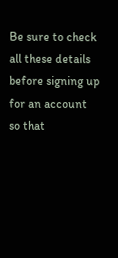Be sure to check all these details before signing up for an account so that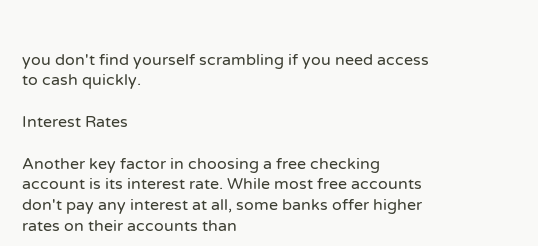you don't find yourself scrambling if you need access to cash quickly.

Interest Rates

Another key factor in choosing a free checking account is its interest rate. While most free accounts don't pay any interest at all, some banks offer higher rates on their accounts than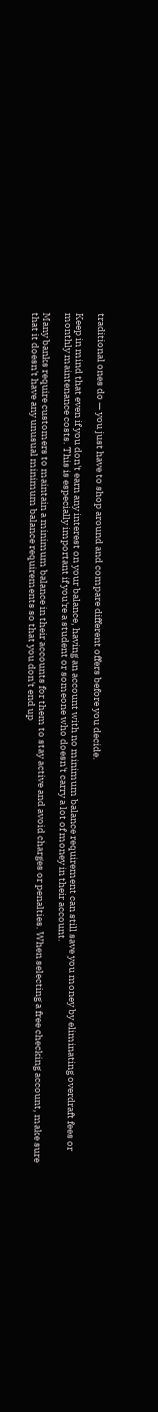traditional ones do — you just have to shop around and compare different offers before you decide.

Keep in mind that even if you don't earn any interest on your balance, having an account with no minimum balance requirement can still save you money by eliminating overdraft fees or monthly maintenance costs. This is especially important if you're a student or someone who doesn't carry a lot of money in their account.

Many banks require customers to maintain a minimum balance in their accounts for them to stay active and avoid charges or penalties. When selecting a free checking account, make sure that it doesn't have any unusual minimum balance requirements so that you don't end up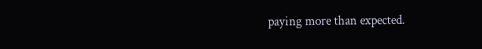paying more than expected.